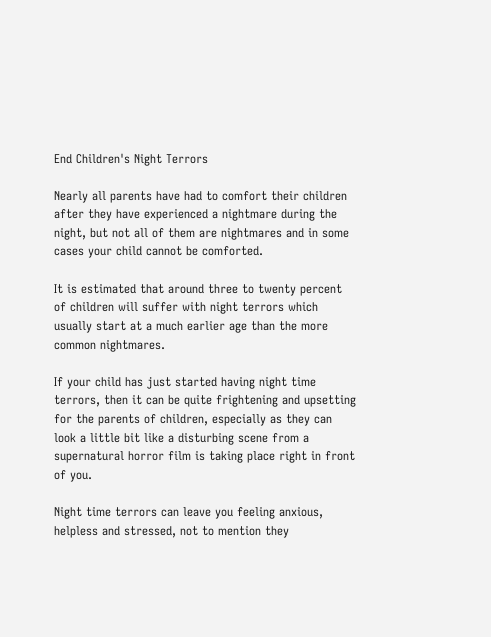End Children's Night Terrors

Nearly all parents have had to comfort their children after they have experienced a nightmare during the night, but not all of them are nightmares and in some cases your child cannot be comforted.

It is estimated that around three to twenty percent of children will suffer with night terrors which usually start at a much earlier age than the more common nightmares.

If your child has just started having night time terrors, then it can be quite frightening and upsetting for the parents of children, especially as they can look a little bit like a disturbing scene from a supernatural horror film is taking place right in front of you.

Night time terrors can leave you feeling anxious, helpless and stressed, not to mention they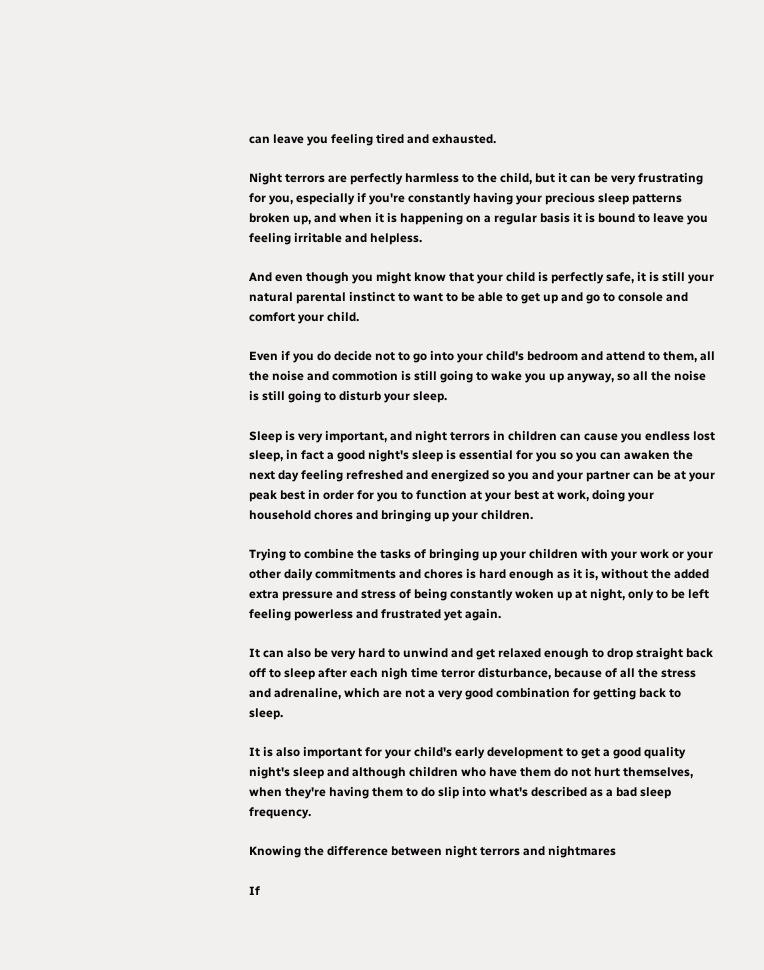can leave you feeling tired and exhausted.

Night terrors are perfectly harmless to the child, but it can be very frustrating for you, especially if you're constantly having your precious sleep patterns broken up, and when it is happening on a regular basis it is bound to leave you feeling irritable and helpless.

And even though you might know that your child is perfectly safe, it is still your natural parental instinct to want to be able to get up and go to console and comfort your child.

Even if you do decide not to go into your child's bedroom and attend to them, all the noise and commotion is still going to wake you up anyway, so all the noise is still going to disturb your sleep.

Sleep is very important, and night terrors in children can cause you endless lost sleep, in fact a good night's sleep is essential for you so you can awaken the next day feeling refreshed and energized so you and your partner can be at your peak best in order for you to function at your best at work, doing your household chores and bringing up your children.

Trying to combine the tasks of bringing up your children with your work or your other daily commitments and chores is hard enough as it is, without the added extra pressure and stress of being constantly woken up at night, only to be left feeling powerless and frustrated yet again.

It can also be very hard to unwind and get relaxed enough to drop straight back off to sleep after each nigh time terror disturbance, because of all the stress and adrenaline, which are not a very good combination for getting back to sleep.

It is also important for your child's early development to get a good quality night's sleep and although children who have them do not hurt themselves, when they're having them to do slip into what's described as a bad sleep frequency.

Knowing the difference between night terrors and nightmares

If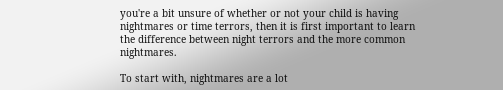you're a bit unsure of whether or not your child is having nightmares or time terrors, then it is first important to learn the difference between night terrors and the more common nightmares.

To start with, nightmares are a lot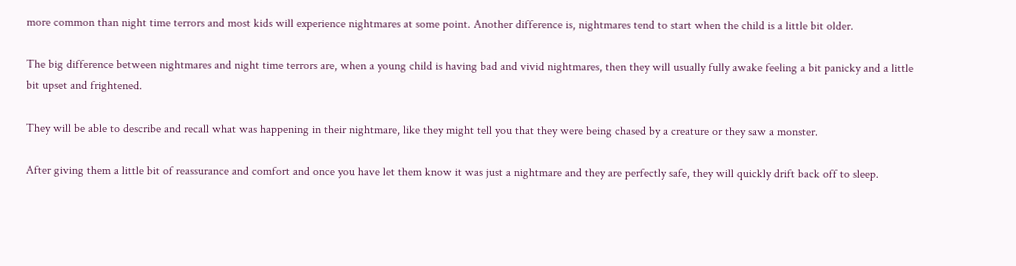more common than night time terrors and most kids will experience nightmares at some point. Another difference is, nightmares tend to start when the child is a little bit older.

The big difference between nightmares and night time terrors are, when a young child is having bad and vivid nightmares, then they will usually fully awake feeling a bit panicky and a little bit upset and frightened.

They will be able to describe and recall what was happening in their nightmare, like they might tell you that they were being chased by a creature or they saw a monster.

After giving them a little bit of reassurance and comfort and once you have let them know it was just a nightmare and they are perfectly safe, they will quickly drift back off to sleep.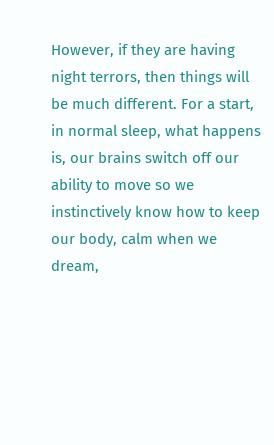However, if they are having night terrors, then things will be much different. For a start, in normal sleep, what happens is, our brains switch off our ability to move so we instinctively know how to keep our body, calm when we dream,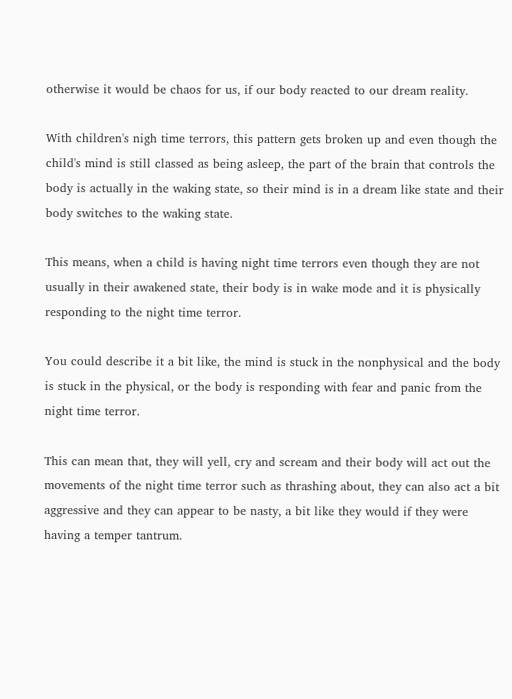otherwise it would be chaos for us, if our body reacted to our dream reality.

With children's nigh time terrors, this pattern gets broken up and even though the child's mind is still classed as being asleep, the part of the brain that controls the body is actually in the waking state, so their mind is in a dream like state and their body switches to the waking state.

This means, when a child is having night time terrors even though they are not usually in their awakened state, their body is in wake mode and it is physically responding to the night time terror.

You could describe it a bit like, the mind is stuck in the nonphysical and the body is stuck in the physical, or the body is responding with fear and panic from the night time terror.

This can mean that, they will yell, cry and scream and their body will act out the movements of the night time terror such as thrashing about, they can also act a bit aggressive and they can appear to be nasty, a bit like they would if they were having a temper tantrum.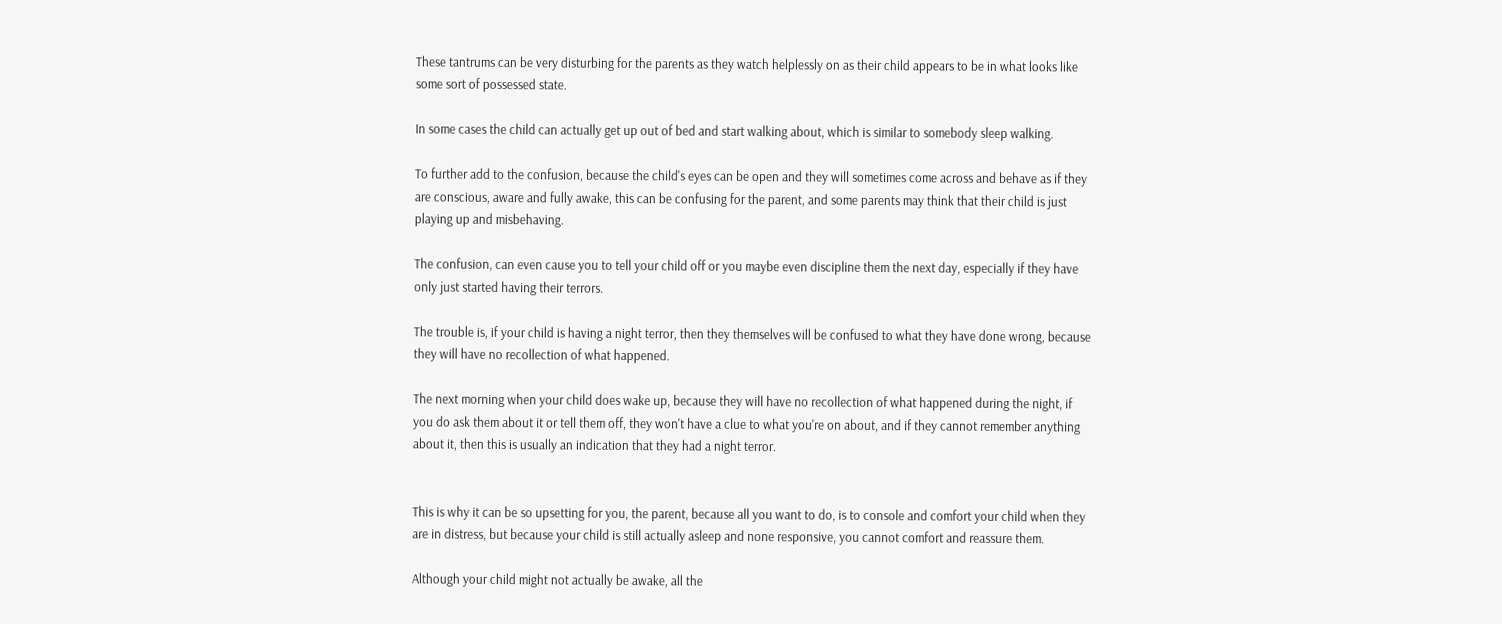These tantrums can be very disturbing for the parents as they watch helplessly on as their child appears to be in what looks like some sort of possessed state.

In some cases the child can actually get up out of bed and start walking about, which is similar to somebody sleep walking.

To further add to the confusion, because the child's eyes can be open and they will sometimes come across and behave as if they are conscious, aware and fully awake, this can be confusing for the parent, and some parents may think that their child is just playing up and misbehaving.

The confusion, can even cause you to tell your child off or you maybe even discipline them the next day, especially if they have only just started having their terrors.

The trouble is, if your child is having a night terror, then they themselves will be confused to what they have done wrong, because they will have no recollection of what happened.

The next morning when your child does wake up, because they will have no recollection of what happened during the night, if you do ask them about it or tell them off, they won't have a clue to what you're on about, and if they cannot remember anything about it, then this is usually an indication that they had a night terror.


This is why it can be so upsetting for you, the parent, because all you want to do, is to console and comfort your child when they are in distress, but because your child is still actually asleep and none responsive, you cannot comfort and reassure them.

Although your child might not actually be awake, all the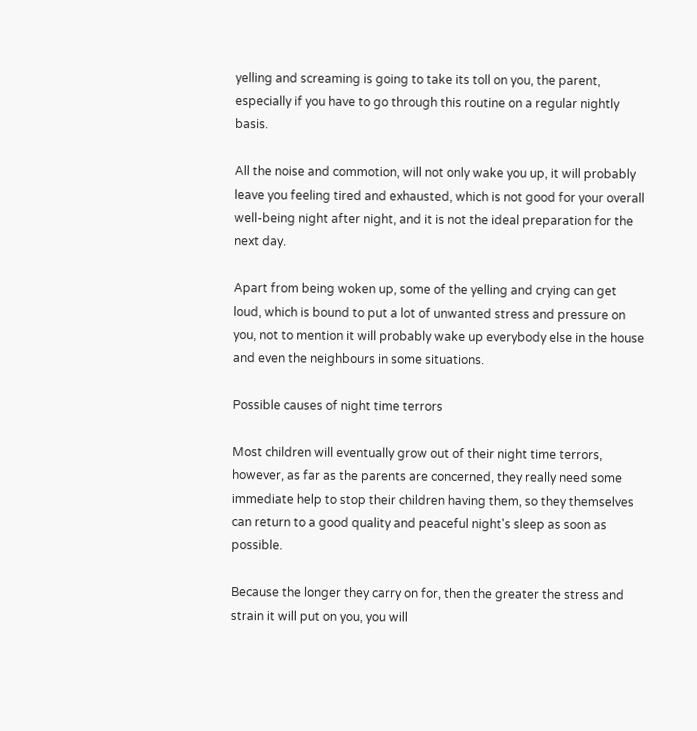yelling and screaming is going to take its toll on you, the parent, especially if you have to go through this routine on a regular nightly basis.

All the noise and commotion, will not only wake you up, it will probably leave you feeling tired and exhausted, which is not good for your overall well-being night after night, and it is not the ideal preparation for the next day.

Apart from being woken up, some of the yelling and crying can get loud, which is bound to put a lot of unwanted stress and pressure on you, not to mention it will probably wake up everybody else in the house and even the neighbours in some situations.

Possible causes of night time terrors

Most children will eventually grow out of their night time terrors, however, as far as the parents are concerned, they really need some immediate help to stop their children having them, so they themselves can return to a good quality and peaceful night's sleep as soon as possible.

Because the longer they carry on for, then the greater the stress and strain it will put on you, you will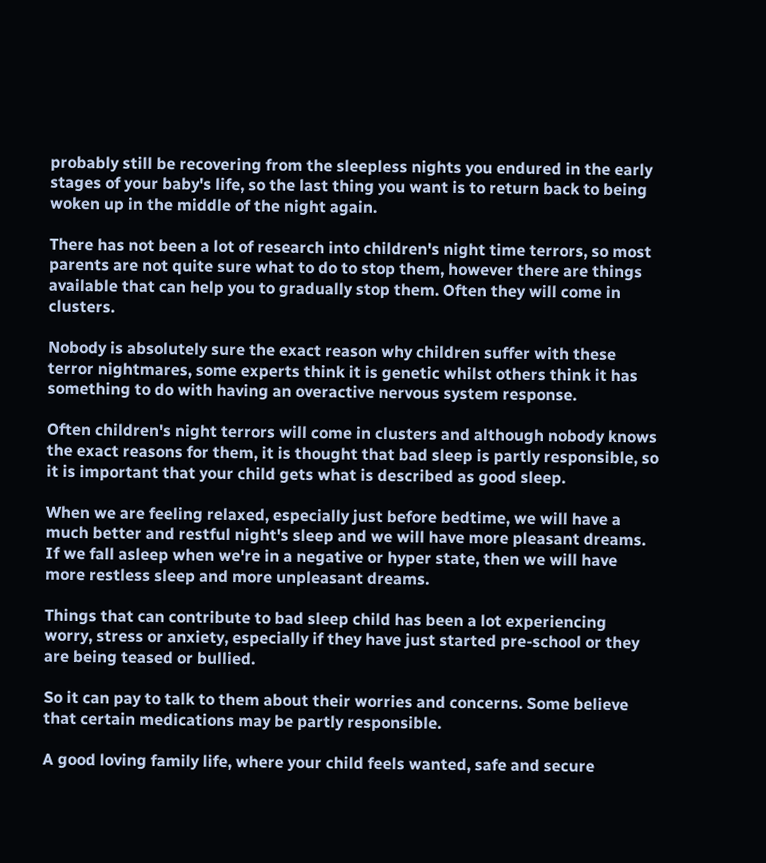probably still be recovering from the sleepless nights you endured in the early stages of your baby's life, so the last thing you want is to return back to being woken up in the middle of the night again.

There has not been a lot of research into children's night time terrors, so most parents are not quite sure what to do to stop them, however there are things available that can help you to gradually stop them. Often they will come in clusters.

Nobody is absolutely sure the exact reason why children suffer with these terror nightmares, some experts think it is genetic whilst others think it has something to do with having an overactive nervous system response.

Often children's night terrors will come in clusters and although nobody knows the exact reasons for them, it is thought that bad sleep is partly responsible, so it is important that your child gets what is described as good sleep.

When we are feeling relaxed, especially just before bedtime, we will have a much better and restful night's sleep and we will have more pleasant dreams. If we fall asleep when we're in a negative or hyper state, then we will have more restless sleep and more unpleasant dreams.

Things that can contribute to bad sleep child has been a lot experiencing worry, stress or anxiety, especially if they have just started pre-school or they are being teased or bullied.

So it can pay to talk to them about their worries and concerns. Some believe that certain medications may be partly responsible.

A good loving family life, where your child feels wanted, safe and secure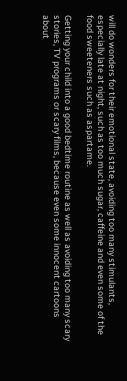will do wonders for their emotional state, avoiding too many stimulants, especially late at night, such as too much sugar, caffeine and even some of the food sweeteners such as aspartame.

Getting your child into a good bedtime routine as well as avoiding too many scary stories, TV programs or scary films, because even some innocent cartoons about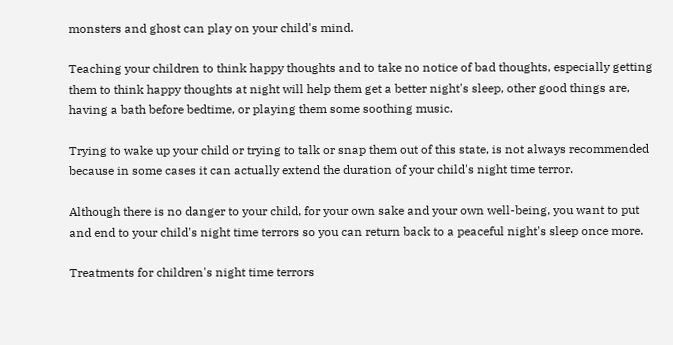monsters and ghost can play on your child's mind.

Teaching your children to think happy thoughts and to take no notice of bad thoughts, especially getting them to think happy thoughts at night will help them get a better night's sleep, other good things are, having a bath before bedtime, or playing them some soothing music.

Trying to wake up your child or trying to talk or snap them out of this state, is not always recommended because in some cases it can actually extend the duration of your child's night time terror.

Although there is no danger to your child, for your own sake and your own well-being, you want to put and end to your child's night time terrors so you can return back to a peaceful night's sleep once more.

Treatments for children's night time terrors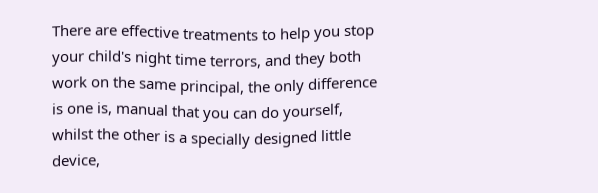There are effective treatments to help you stop your child's night time terrors, and they both work on the same principal, the only difference is one is, manual that you can do yourself, whilst the other is a specially designed little device,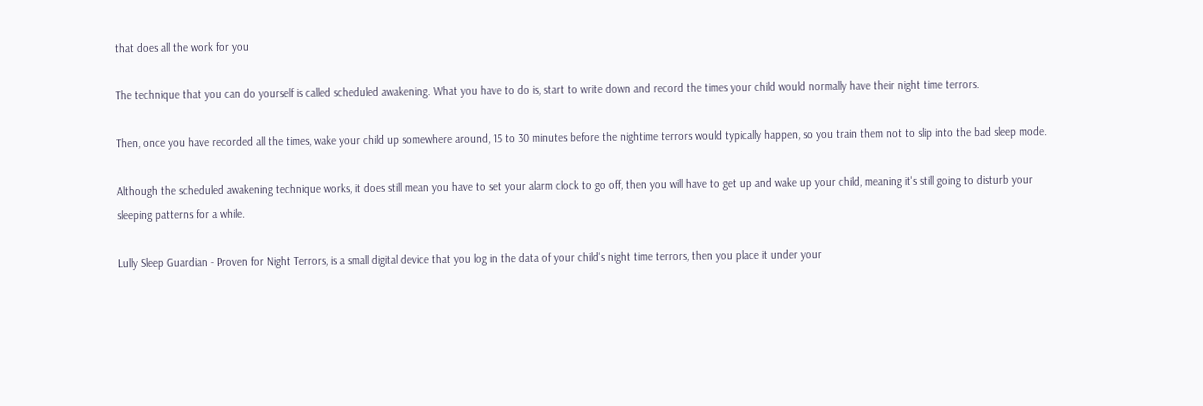that does all the work for you

The technique that you can do yourself is called scheduled awakening. What you have to do is, start to write down and record the times your child would normally have their night time terrors.

Then, once you have recorded all the times, wake your child up somewhere around, 15 to 30 minutes before the nightime terrors would typically happen, so you train them not to slip into the bad sleep mode.

Although the scheduled awakening technique works, it does still mean you have to set your alarm clock to go off, then you will have to get up and wake up your child, meaning it's still going to disturb your sleeping patterns for a while.

Lully Sleep Guardian - Proven for Night Terrors, is a small digital device that you log in the data of your child's night time terrors, then you place it under your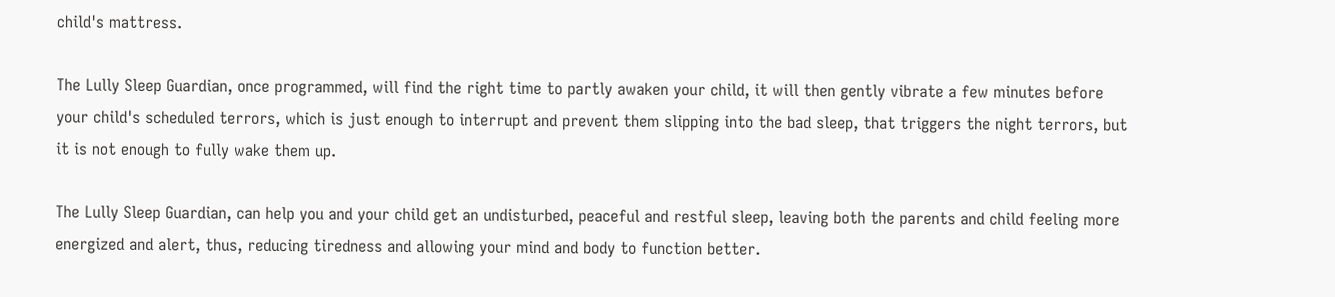child's mattress.

The Lully Sleep Guardian, once programmed, will find the right time to partly awaken your child, it will then gently vibrate a few minutes before your child's scheduled terrors, which is just enough to interrupt and prevent them slipping into the bad sleep, that triggers the night terrors, but it is not enough to fully wake them up.

The Lully Sleep Guardian, can help you and your child get an undisturbed, peaceful and restful sleep, leaving both the parents and child feeling more energized and alert, thus, reducing tiredness and allowing your mind and body to function better.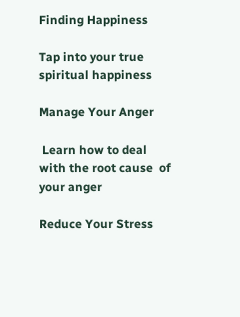Finding Happiness

Tap into your true spiritual happiness

Manage Your Anger

 Learn how to deal with the root cause  of your anger

Reduce Your Stress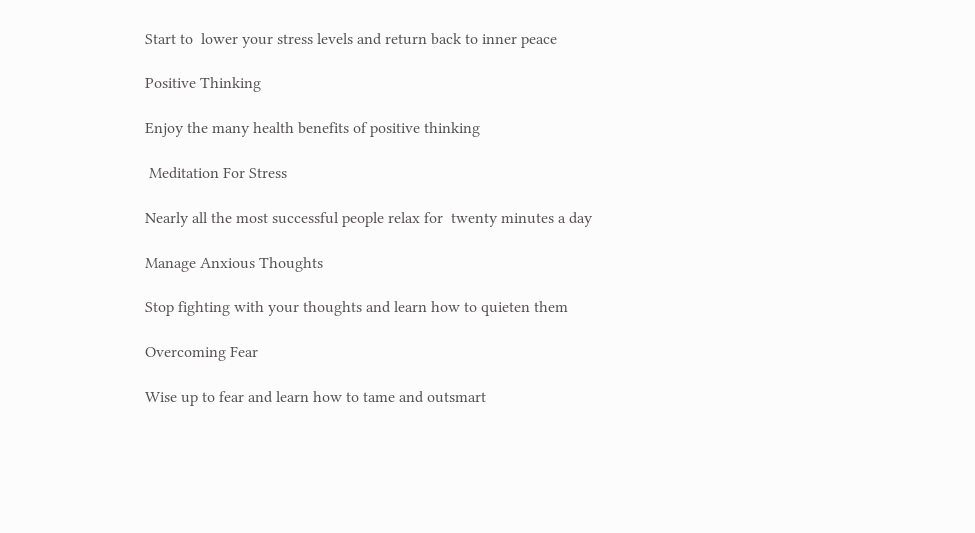Start to  lower your stress levels and return back to inner peace

Positive Thinking

Enjoy the many health benefits of positive thinking

 Meditation For Stress

Nearly all the most successful people relax for  twenty minutes a day

Manage Anxious Thoughts

Stop fighting with your thoughts and learn how to quieten them

Overcoming Fear

Wise up to fear and learn how to tame and outsmart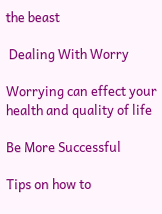the beast

 Dealing With Worry

Worrying can effect your health and quality of life

Be More Successful

Tips on how to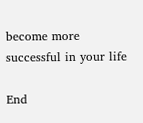become more successful in your life

End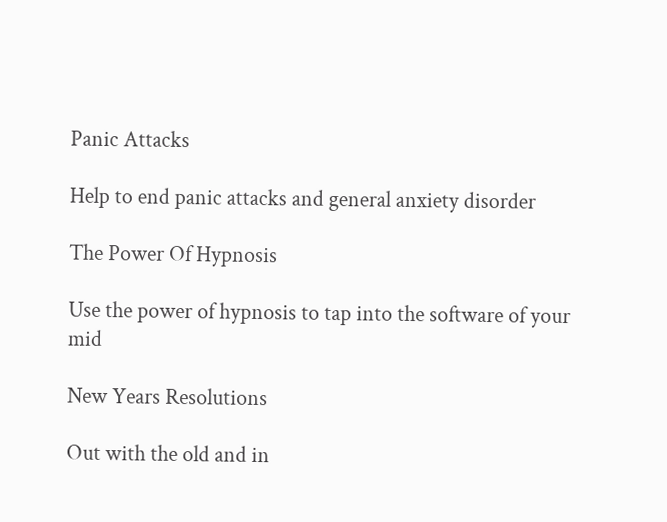Panic Attacks

Help to end panic attacks and general anxiety disorder

The Power Of Hypnosis

Use the power of hypnosis to tap into the software of your mid

New Years Resolutions

Out with the old and in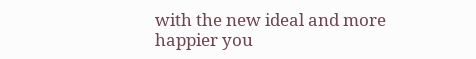with the new ideal and more happier you